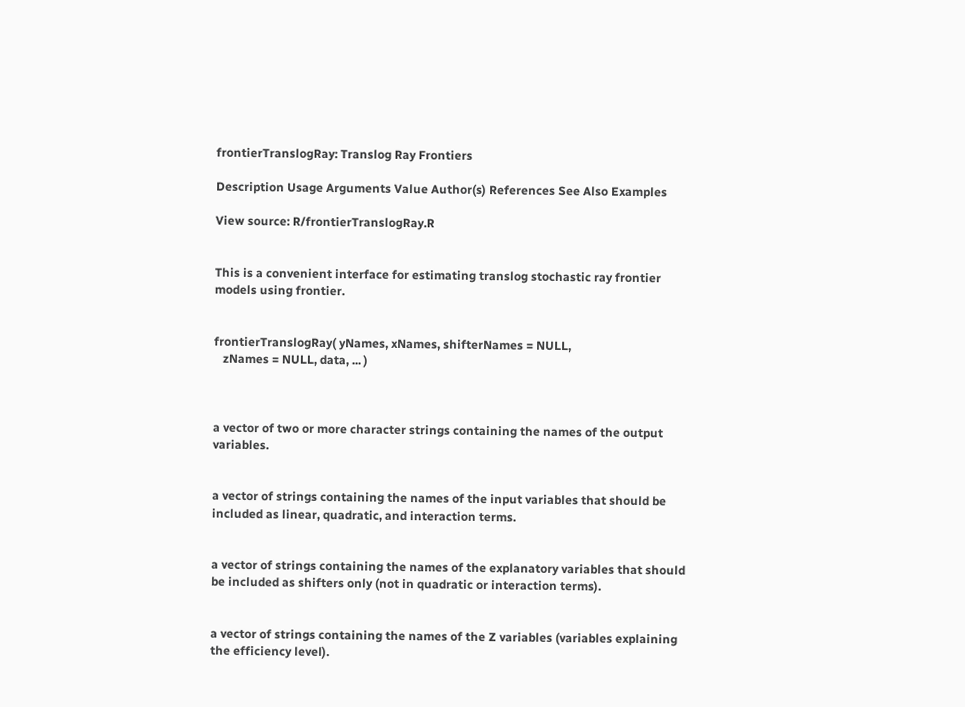frontierTranslogRay: Translog Ray Frontiers

Description Usage Arguments Value Author(s) References See Also Examples

View source: R/frontierTranslogRay.R


This is a convenient interface for estimating translog stochastic ray frontier models using frontier.


frontierTranslogRay( yNames, xNames, shifterNames = NULL,
   zNames = NULL, data, ... )



a vector of two or more character strings containing the names of the output variables.


a vector of strings containing the names of the input variables that should be included as linear, quadratic, and interaction terms.


a vector of strings containing the names of the explanatory variables that should be included as shifters only (not in quadratic or interaction terms).


a vector of strings containing the names of the Z variables (variables explaining the efficiency level).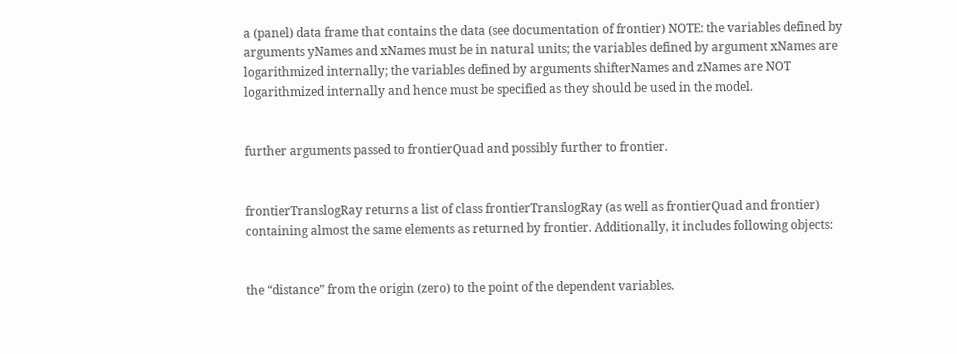a (panel) data frame that contains the data (see documentation of frontier) NOTE: the variables defined by arguments yNames and xNames must be in natural units; the variables defined by argument xNames are logarithmized internally; the variables defined by arguments shifterNames and zNames are NOT logarithmized internally and hence must be specified as they should be used in the model.


further arguments passed to frontierQuad and possibly further to frontier.


frontierTranslogRay returns a list of class frontierTranslogRay (as well as frontierQuad and frontier) containing almost the same elements as returned by frontier. Additionally, it includes following objects:


the “distance” from the origin (zero) to the point of the dependent variables.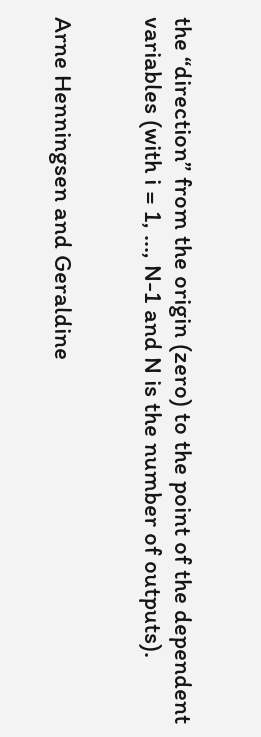the “direction” from the origin (zero) to the point of the dependent variables (with i = 1, ..., N-1 and N is the number of outputs).


Arne Henningsen and Geraldine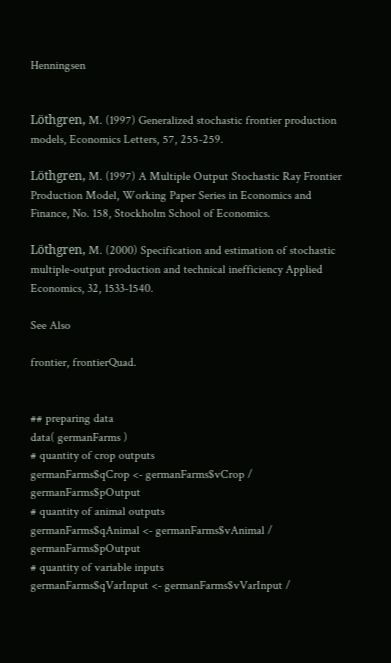Henningsen


Löthgren, M. (1997) Generalized stochastic frontier production models, Economics Letters, 57, 255-259.

Löthgren, M. (1997) A Multiple Output Stochastic Ray Frontier Production Model, Working Paper Series in Economics and Finance, No. 158, Stockholm School of Economics.

Löthgren, M. (2000) Specification and estimation of stochastic multiple-output production and technical inefficiency Applied Economics, 32, 1533-1540.

See Also

frontier, frontierQuad.


## preparing data
data( germanFarms )
# quantity of crop outputs
germanFarms$qCrop <- germanFarms$vCrop / germanFarms$pOutput
# quantity of animal outputs
germanFarms$qAnimal <- germanFarms$vAnimal / germanFarms$pOutput
# quantity of variable inputs
germanFarms$qVarInput <- germanFarms$vVarInput /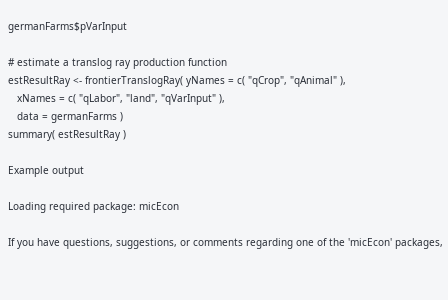germanFarms$pVarInput

# estimate a translog ray production function
estResultRay <- frontierTranslogRay( yNames = c( "qCrop", "qAnimal" ),
   xNames = c( "qLabor", "land", "qVarInput" ),
   data = germanFarms )
summary( estResultRay )

Example output

Loading required package: micEcon

If you have questions, suggestions, or comments regarding one of the 'micEcon' packages,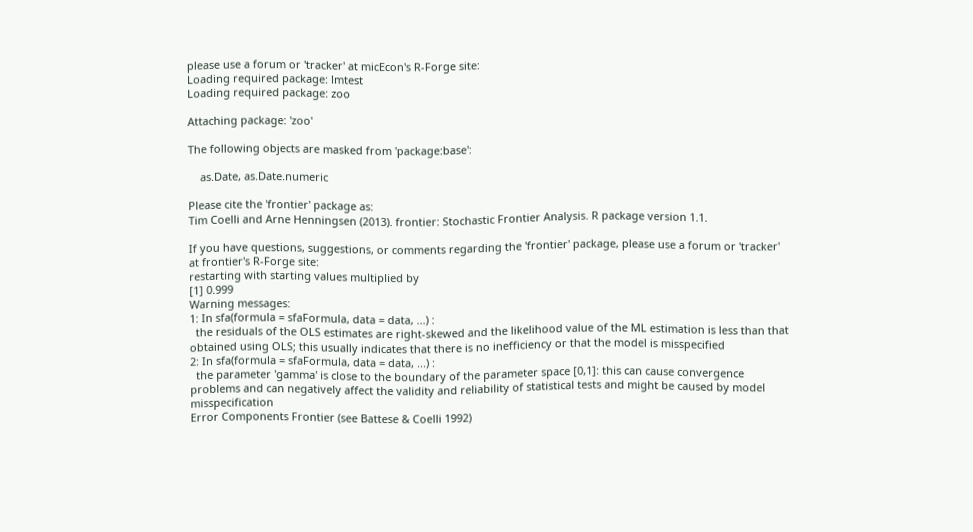please use a forum or 'tracker' at micEcon's R-Forge site:
Loading required package: lmtest
Loading required package: zoo

Attaching package: 'zoo'

The following objects are masked from 'package:base':

    as.Date, as.Date.numeric

Please cite the 'frontier' package as:
Tim Coelli and Arne Henningsen (2013). frontier: Stochastic Frontier Analysis. R package version 1.1.

If you have questions, suggestions, or comments regarding the 'frontier' package, please use a forum or 'tracker' at frontier's R-Forge site:
restarting with starting values multiplied by
[1] 0.999
Warning messages:
1: In sfa(formula = sfaFormula, data = data, ...) :
  the residuals of the OLS estimates are right-skewed and the likelihood value of the ML estimation is less than that obtained using OLS; this usually indicates that there is no inefficiency or that the model is misspecified
2: In sfa(formula = sfaFormula, data = data, ...) :
  the parameter 'gamma' is close to the boundary of the parameter space [0,1]: this can cause convergence problems and can negatively affect the validity and reliability of statistical tests and might be caused by model misspecification
Error Components Frontier (see Battese & Coelli 1992)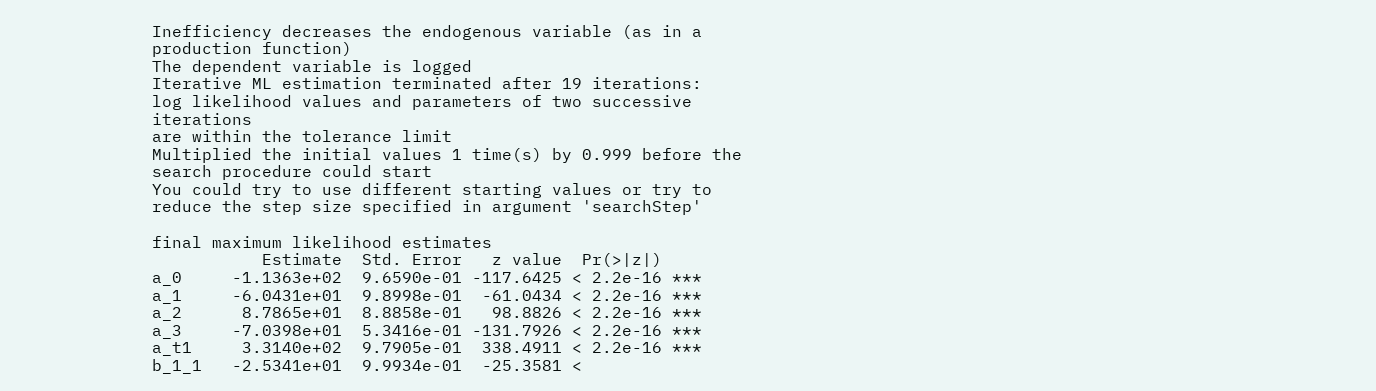Inefficiency decreases the endogenous variable (as in a production function)
The dependent variable is logged
Iterative ML estimation terminated after 19 iterations:
log likelihood values and parameters of two successive iterations
are within the tolerance limit
Multiplied the initial values 1 time(s) by 0.999 before the search procedure could start
You could try to use different starting values or try to reduce the step size specified in argument 'searchStep'

final maximum likelihood estimates
           Estimate  Std. Error   z value  Pr(>|z|)
a_0     -1.1363e+02  9.6590e-01 -117.6425 < 2.2e-16 ***
a_1     -6.0431e+01  9.8998e-01  -61.0434 < 2.2e-16 ***
a_2      8.7865e+01  8.8858e-01   98.8826 < 2.2e-16 ***
a_3     -7.0398e+01  5.3416e-01 -131.7926 < 2.2e-16 ***
a_t1     3.3140e+02  9.7905e-01  338.4911 < 2.2e-16 ***
b_1_1   -2.5341e+01  9.9934e-01  -25.3581 <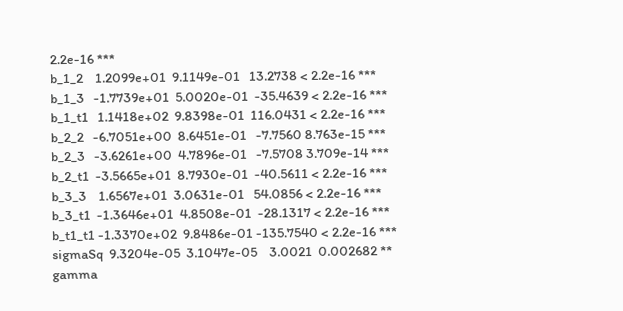2.2e-16 ***
b_1_2    1.2099e+01  9.1149e-01   13.2738 < 2.2e-16 ***
b_1_3   -1.7739e+01  5.0020e-01  -35.4639 < 2.2e-16 ***
b_1_t1   1.1418e+02  9.8398e-01  116.0431 < 2.2e-16 ***
b_2_2   -6.7051e+00  8.6451e-01   -7.7560 8.763e-15 ***
b_2_3   -3.6261e+00  4.7896e-01   -7.5708 3.709e-14 ***
b_2_t1  -3.5665e+01  8.7930e-01  -40.5611 < 2.2e-16 ***
b_3_3    1.6567e+01  3.0631e-01   54.0856 < 2.2e-16 ***
b_3_t1  -1.3646e+01  4.8508e-01  -28.1317 < 2.2e-16 ***
b_t1_t1 -1.3370e+02  9.8486e-01 -135.7540 < 2.2e-16 ***
sigmaSq  9.3204e-05  3.1047e-05    3.0021  0.002682 **
gamma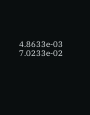4.8633e-03  7.0233e-02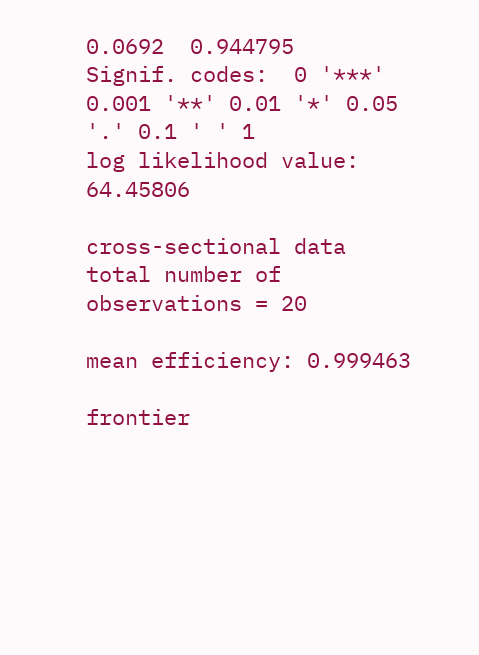0.0692  0.944795
Signif. codes:  0 '***' 0.001 '**' 0.01 '*' 0.05 '.' 0.1 ' ' 1
log likelihood value: 64.45806

cross-sectional data
total number of observations = 20

mean efficiency: 0.999463

frontier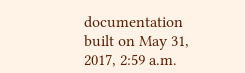documentation built on May 31, 2017, 2:59 a.m.